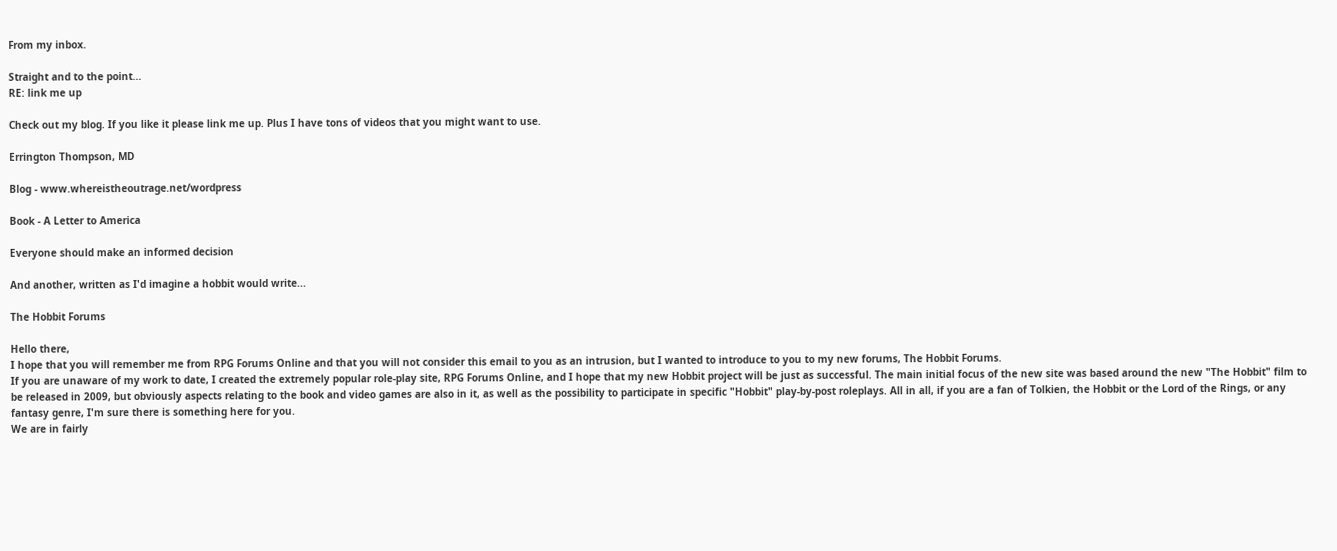From my inbox.

Straight and to the point...
RE: link me up

Check out my blog. If you like it please link me up. Plus I have tons of videos that you might want to use.

Errington Thompson, MD

Blog - www.whereistheoutrage.net/wordpress

Book - A Letter to America

Everyone should make an informed decision

And another, written as I'd imagine a hobbit would write...

The Hobbit Forums

Hello there,
I hope that you will remember me from RPG Forums Online and that you will not consider this email to you as an intrusion, but I wanted to introduce to you to my new forums, The Hobbit Forums.
If you are unaware of my work to date, I created the extremely popular role-play site, RPG Forums Online, and I hope that my new Hobbit project will be just as successful. The main initial focus of the new site was based around the new "The Hobbit" film to be released in 2009, but obviously aspects relating to the book and video games are also in it, as well as the possibility to participate in specific "Hobbit" play-by-post roleplays. All in all, if you are a fan of Tolkien, the Hobbit or the Lord of the Rings, or any fantasy genre, I'm sure there is something here for you.
We are in fairly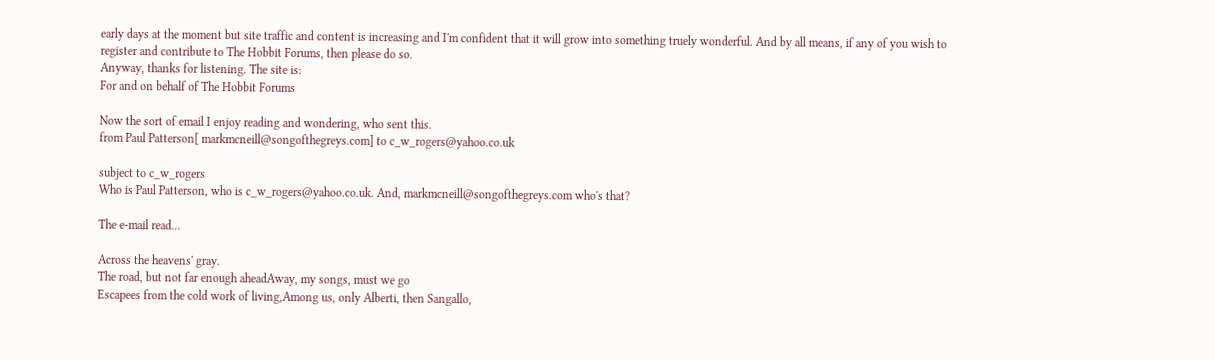early days at the moment but site traffic and content is increasing and I'm confident that it will grow into something truely wonderful. And by all means, if any of you wish to register and contribute to The Hobbit Forums, then please do so.
Anyway, thanks for listening. The site is:
For and on behalf of The Hobbit Forums

Now the sort of email I enjoy reading and wondering, who sent this.
from Paul Patterson[ markmcneill@songofthegreys.com] to c_w_rogers@yahoo.co.uk

subject to c_w_rogers
Who is Paul Patterson, who is c_w_rogers@yahoo.co.uk. And, markmcneill@songofthegreys.com who's that?

The e-mail read...

Across the heavens' gray.
The road, but not far enough aheadAway, my songs, must we go
Escapees from the cold work of living,Among us, only Alberti, then Sangallo,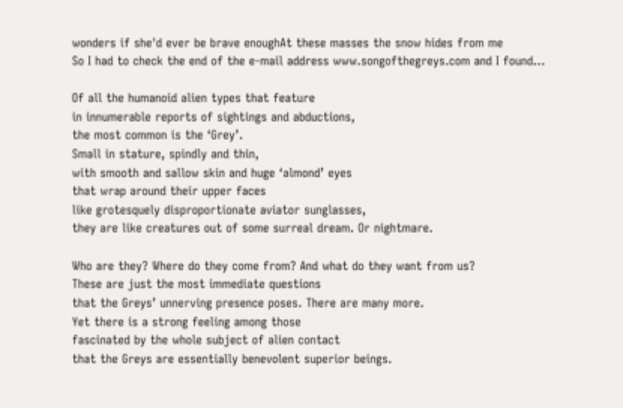wonders if she'd ever be brave enoughAt these masses the snow hides from me
So I had to check the end of the e-mail address www.songofthegreys.com and I found...

Of all the humanoid alien types that feature
in innumerable reports of sightings and abductions,
the most common is the ‘Grey’.
Small in stature, spindly and thin,
with smooth and sallow skin and huge ‘almond’ eyes
that wrap around their upper faces
like grotesquely disproportionate aviator sunglasses,
they are like creatures out of some surreal dream. Or nightmare.

Who are they? Where do they come from? And what do they want from us?
These are just the most immediate questions
that the Greys’ unnerving presence poses. There are many more.
Yet there is a strong feeling among those
fascinated by the whole subject of alien contact
that the Greys are essentially benevolent superior beings.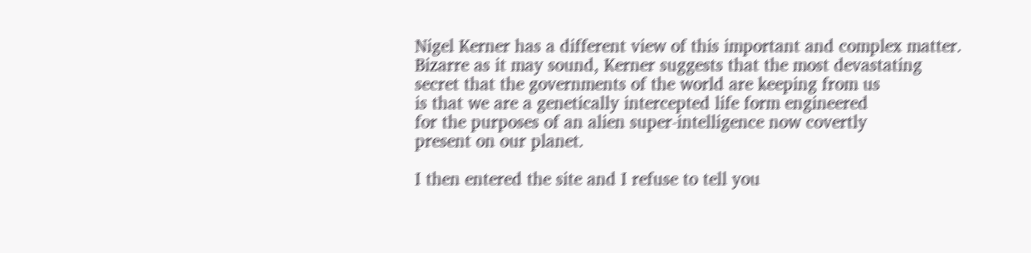Nigel Kerner has a different view of this important and complex matter.
Bizarre as it may sound, Kerner suggests that the most devastating
secret that the governments of the world are keeping from us
is that we are a genetically intercepted life form engineered
for the purposes of an alien super-intelligence now covertly
present on our planet.

I then entered the site and I refuse to tell you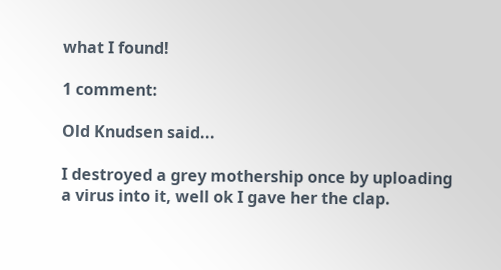what I found!

1 comment:

Old Knudsen said...

I destroyed a grey mothership once by uploading a virus into it, well ok I gave her the clap.